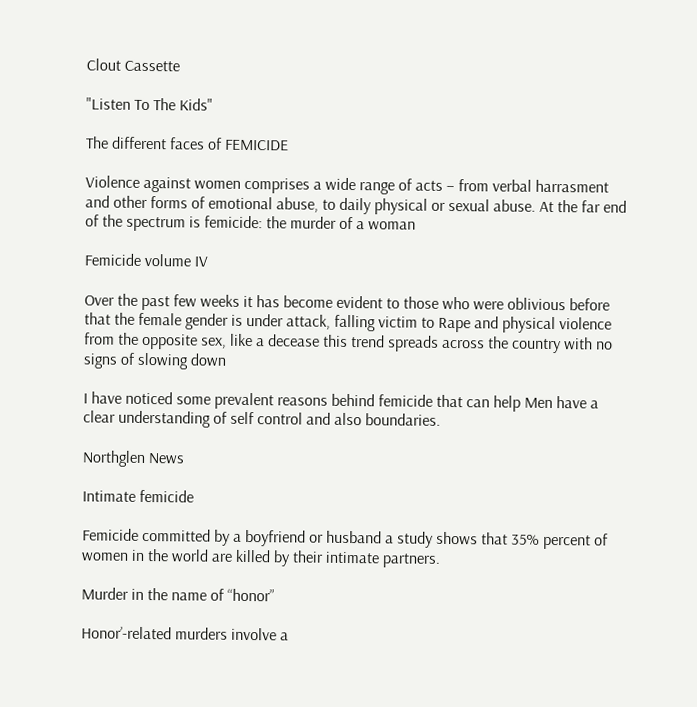Clout Cassette

"Listen To The Kids"

The different faces of FEMICIDE

Violence against women comprises a wide range of acts – from verbal harrasment and other forms of emotional abuse, to daily physical or sexual abuse. At the far end of the spectrum is femicide: the murder of a woman

Femicide volume IV

Over the past few weeks it has become evident to those who were oblivious before that the female gender is under attack, falling victim to Rape and physical violence from the opposite sex, like a decease this trend spreads across the country with no signs of slowing down

I have noticed some prevalent reasons behind femicide that can help Men have a clear understanding of self control and also boundaries.

Northglen News

Intimate femicide

Femicide committed by a boyfriend or husband a study shows that 35% percent of women in the world are killed by their intimate partners.

Murder in the name of “honor”

Honor’-related murders involve a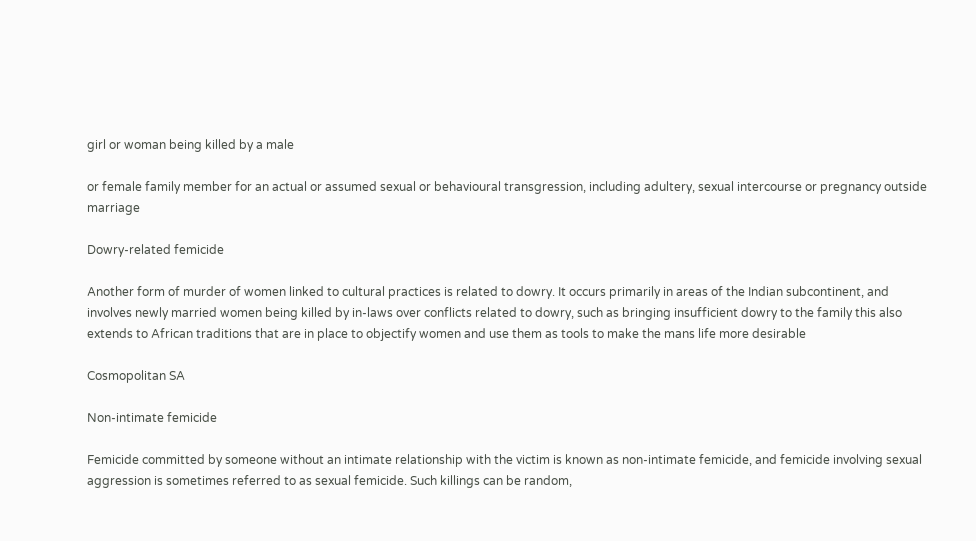girl or woman being killed by a male

or female family member for an actual or assumed sexual or behavioural transgression, including adultery, sexual intercourse or pregnancy outside marriage

Dowry-related femicide

Another form of murder of women linked to cultural practices is related to dowry. It occurs primarily in areas of the Indian subcontinent, and involves newly married women being killed by in-laws over conflicts related to dowry, such as bringing insufficient dowry to the family this also extends to African traditions that are in place to objectify women and use them as tools to make the mans life more desirable

Cosmopolitan SA

Non-intimate femicide

Femicide committed by someone without an intimate relationship with the victim is known as non-intimate femicide, and femicide involving sexual aggression is sometimes referred to as sexual femicide. Such killings can be random,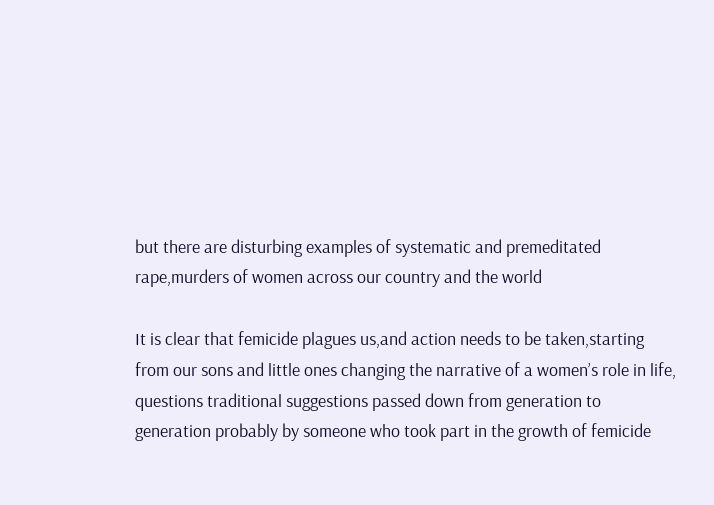but there are disturbing examples of systematic and premeditated rape,murders of women across our country and the world

It is clear that femicide plagues us,and action needs to be taken,starting from our sons and little ones changing the narrative of a women’s role in life, questions traditional suggestions passed down from generation to generation probably by someone who took part in the growth of femicide